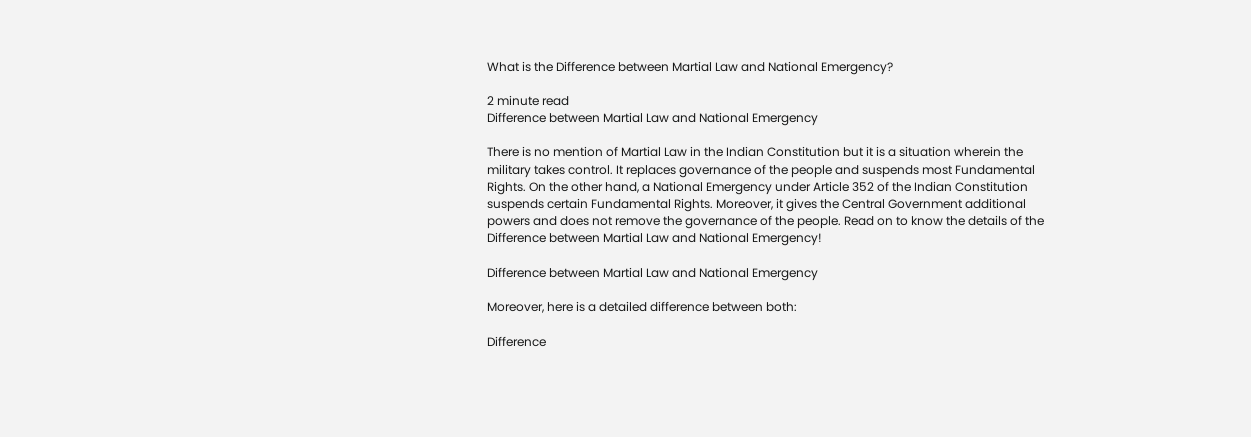What is the Difference between Martial Law and National Emergency?

2 minute read
Difference between Martial Law and National Emergency

There is no mention of Martial Law in the Indian Constitution but it is a situation wherein the military takes control. It replaces governance of the people and suspends most Fundamental Rights. On the other hand, a National Emergency under Article 352 of the Indian Constitution suspends certain Fundamental Rights. Moreover, it gives the Central Government additional powers and does not remove the governance of the people. Read on to know the details of the Difference between Martial Law and National Emergency!

Difference between Martial Law and National Emergency

Moreover, here is a detailed difference between both:

Difference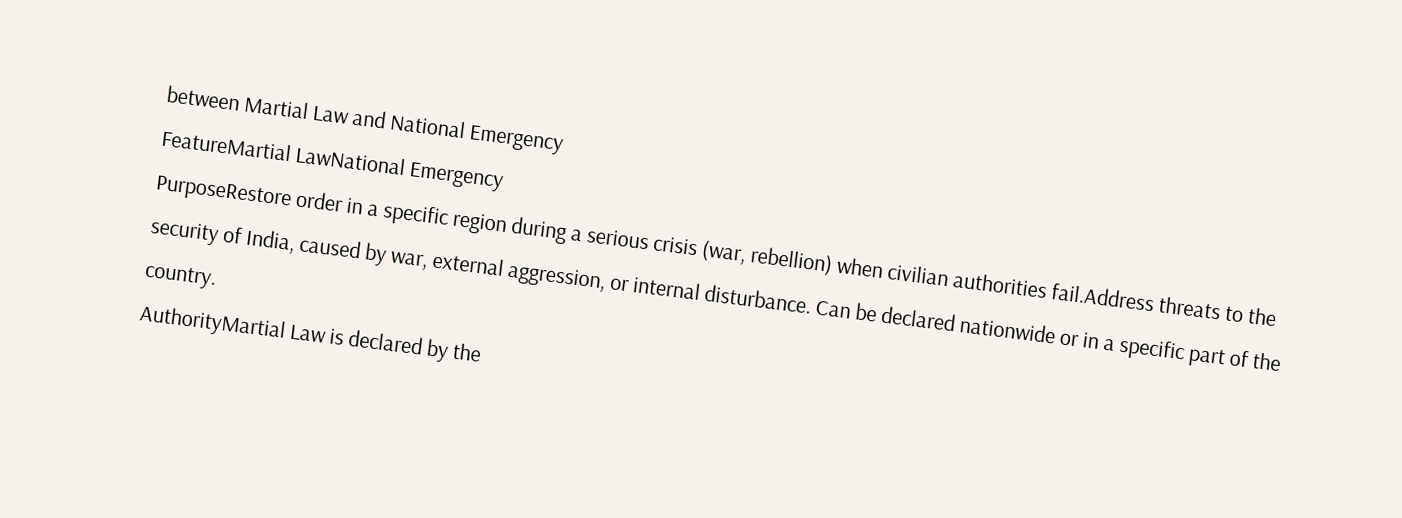between Martial Law and National Emergency
FeatureMartial LawNational Emergency
PurposeRestore order in a specific region during a serious crisis (war, rebellion) when civilian authorities fail.Address threats to the security of India, caused by war, external aggression, or internal disturbance. Can be declared nationwide or in a specific part of the country.
AuthorityMartial Law is declared by the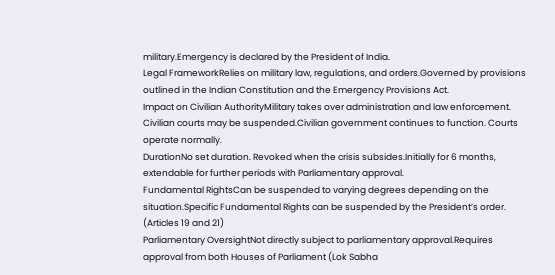military.Emergency is declared by the President of India.
Legal FrameworkRelies on military law, regulations, and orders.Governed by provisions outlined in the Indian Constitution and the Emergency Provisions Act.
Impact on Civilian AuthorityMilitary takes over administration and law enforcement. Civilian courts may be suspended.Civilian government continues to function. Courts operate normally.
DurationNo set duration. Revoked when the crisis subsides.Initially for 6 months, extendable for further periods with Parliamentary approval.
Fundamental RightsCan be suspended to varying degrees depending on the situation.Specific Fundamental Rights can be suspended by the President’s order. (Articles 19 and 21)
Parliamentary OversightNot directly subject to parliamentary approval.Requires approval from both Houses of Parliament (Lok Sabha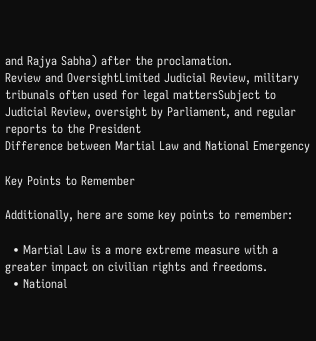and Rajya Sabha) after the proclamation.
Review and OversightLimited Judicial Review, military tribunals often used for legal mattersSubject to Judicial Review, oversight by Parliament, and regular reports to the President
Difference between Martial Law and National Emergency

Key Points to Remember

Additionally, here are some key points to remember:

  • Martial Law is a more extreme measure with a greater impact on civilian rights and freedoms.
  • National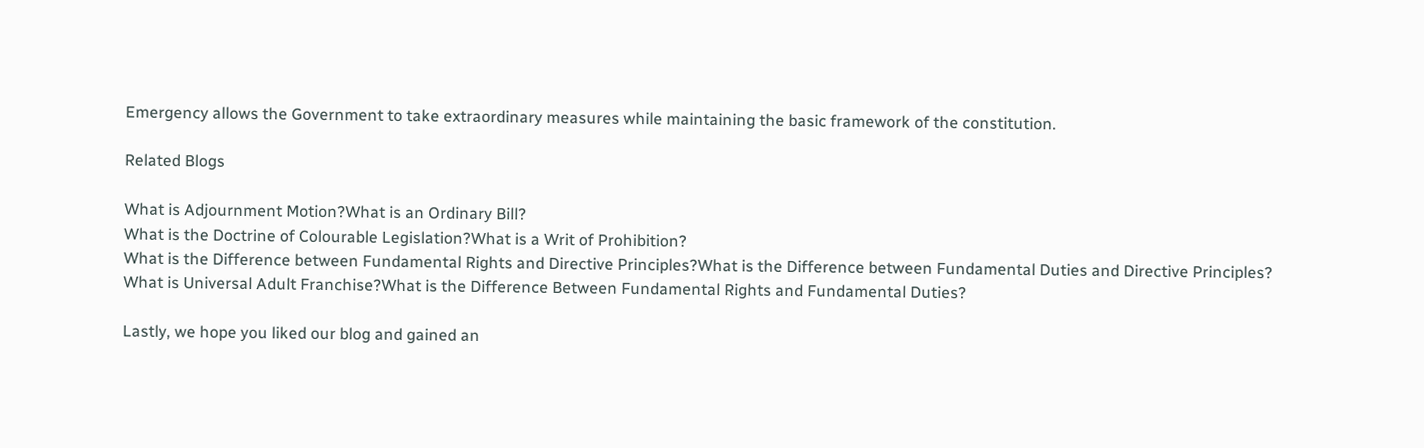Emergency allows the Government to take extraordinary measures while maintaining the basic framework of the constitution.

Related Blogs

What is Adjournment Motion?What is an Ordinary Bill?
What is the Doctrine of Colourable Legislation?What is a Writ of Prohibition?
What is the Difference between Fundamental Rights and Directive Principles?What is the Difference between Fundamental Duties and Directive Principles?
What is Universal Adult Franchise?What is the Difference Between Fundamental Rights and Fundamental Duties?

Lastly, we hope you liked our blog and gained an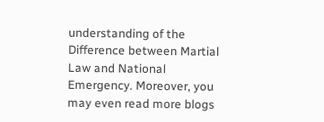understanding of the Difference between Martial Law and National Emergency. Moreover, you may even read more blogs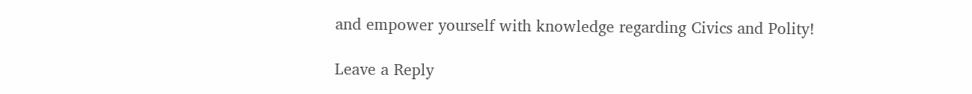and empower yourself with knowledge regarding Civics and Polity!

Leave a Reply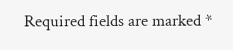Required fields are marked *